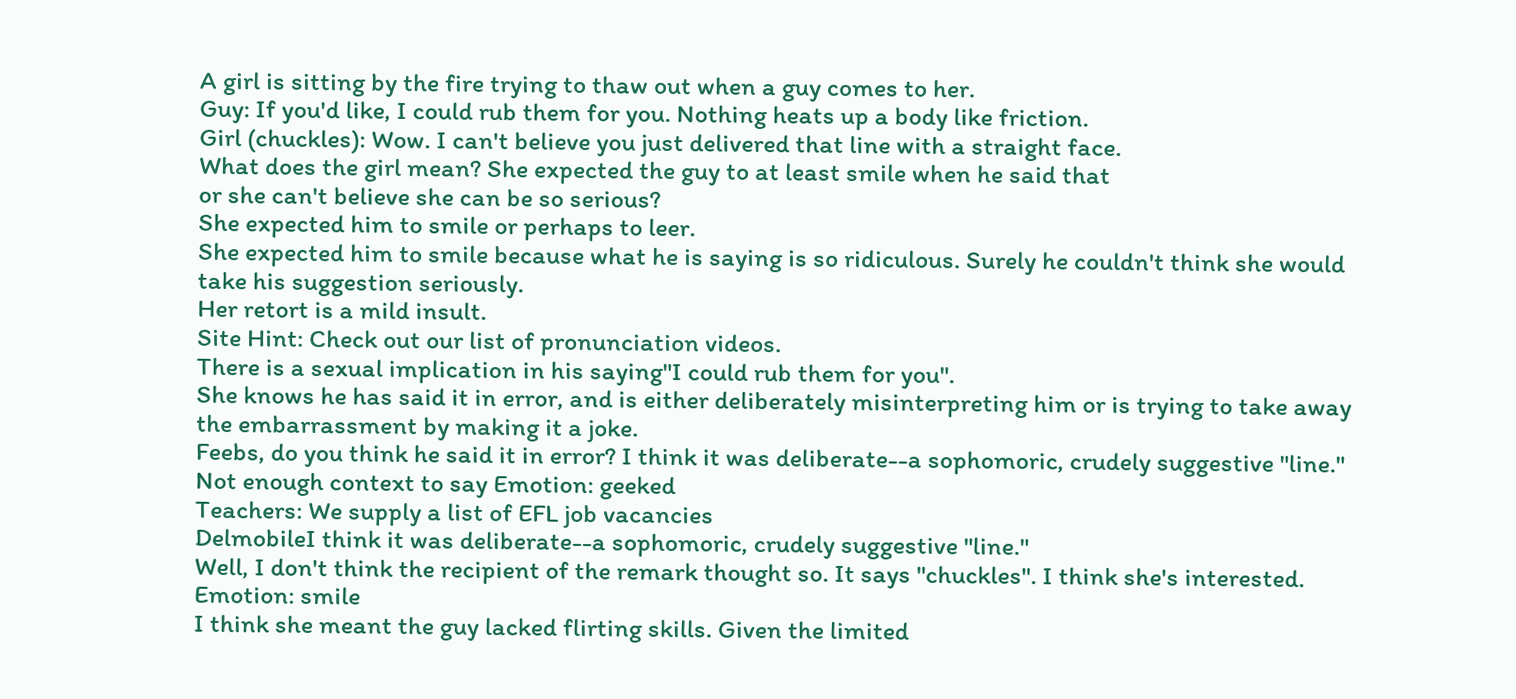A girl is sitting by the fire trying to thaw out when a guy comes to her.
Guy: If you'd like, I could rub them for you. Nothing heats up a body like friction.
Girl (chuckles): Wow. I can't believe you just delivered that line with a straight face.
What does the girl mean? She expected the guy to at least smile when he said that
or she can't believe she can be so serious?
She expected him to smile or perhaps to leer.
She expected him to smile because what he is saying is so ridiculous. Surely he couldn't think she would take his suggestion seriously.
Her retort is a mild insult.
Site Hint: Check out our list of pronunciation videos.
There is a sexual implication in his saying"I could rub them for you".
She knows he has said it in error, and is either deliberately misinterpreting him or is trying to take away the embarrassment by making it a joke.
Feebs, do you think he said it in error? I think it was deliberate--a sophomoric, crudely suggestive "line."
Not enough context to say Emotion: geeked
Teachers: We supply a list of EFL job vacancies
DelmobileI think it was deliberate--a sophomoric, crudely suggestive "line."
Well, I don't think the recipient of the remark thought so. It says "chuckles". I think she's interested. Emotion: smile
I think she meant the guy lacked flirting skills. Given the limited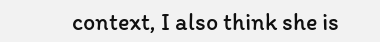context, I also think she is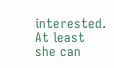interested. At least she can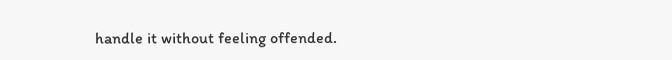handle it without feeling offended.